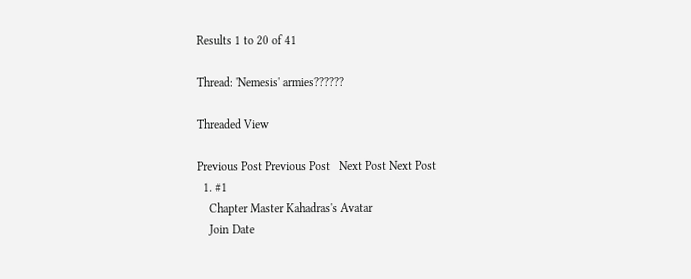Results 1 to 20 of 41

Thread: 'Nemesis' armies??????

Threaded View

Previous Post Previous Post   Next Post Next Post
  1. #1
    Chapter Master Kahadras's Avatar
    Join Date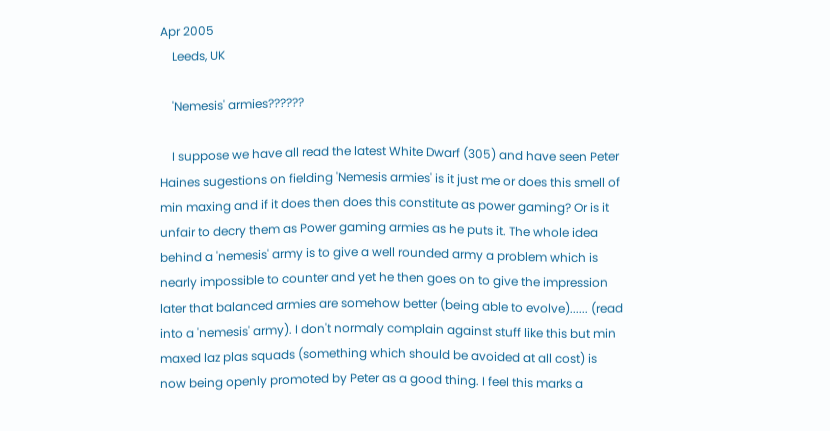Apr 2005
    Leeds, UK

    'Nemesis' armies??????

    I suppose we have all read the latest White Dwarf (305) and have seen Peter Haines sugestions on fielding 'Nemesis armies' is it just me or does this smell of min maxing and if it does then does this constitute as power gaming? Or is it unfair to decry them as Power gaming armies as he puts it. The whole idea behind a 'nemesis' army is to give a well rounded army a problem which is nearly impossible to counter and yet he then goes on to give the impression later that balanced armies are somehow better (being able to evolve)...... (read into a 'nemesis' army). I don't normaly complain against stuff like this but min maxed laz plas squads (something which should be avoided at all cost) is now being openly promoted by Peter as a good thing. I feel this marks a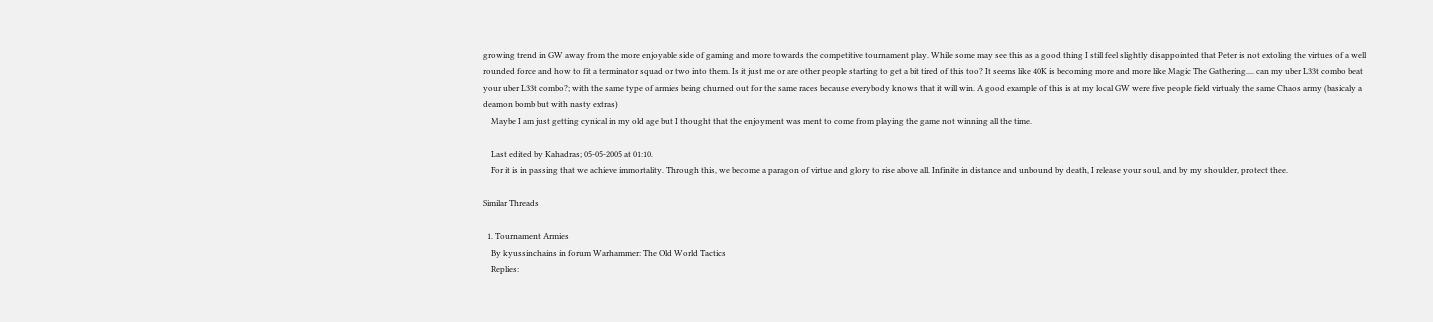growing trend in GW away from the more enjoyable side of gaming and more towards the competitive tournament play. While some may see this as a good thing I still feel slightly disappointed that Peter is not extoling the virtues of a well rounded force and how to fit a terminator squad or two into them. Is it just me or are other people starting to get a bit tired of this too? It seems like 40K is becoming more and more like Magic The Gathering.... can my uber L33t combo beat your uber L33t combo?; with the same type of armies being churned out for the same races because everybody knows that it will win. A good example of this is at my local GW were five people field virtualy the same Chaos army (basicaly a deamon bomb but with nasty extras)
    Maybe I am just getting cynical in my old age but I thought that the enjoyment was ment to come from playing the game not winning all the time.

    Last edited by Kahadras; 05-05-2005 at 01:10.
    For it is in passing that we achieve immortality. Through this, we become a paragon of virtue and glory to rise above all. Infinite in distance and unbound by death, I release your soul, and by my shoulder, protect thee.

Similar Threads

  1. Tournament Armies
    By kyussinchains in forum Warhammer: The Old World Tactics
    Replies: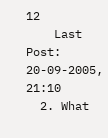12
    Last Post: 20-09-2005, 21:10
  2. What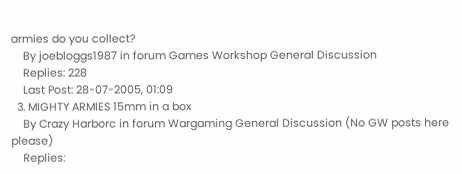armies do you collect?
    By joebloggs1987 in forum Games Workshop General Discussion
    Replies: 228
    Last Post: 28-07-2005, 01:09
  3. MIGHTY ARMIES 15mm in a box
    By Crazy Harborc in forum Wargaming General Discussion (No GW posts here please)
    Replies: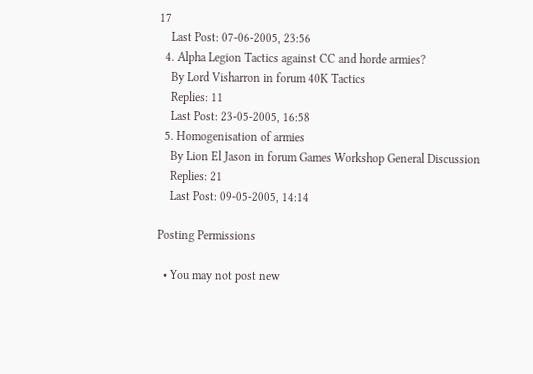17
    Last Post: 07-06-2005, 23:56
  4. Alpha Legion Tactics against CC and horde armies?
    By Lord Visharron in forum 40K Tactics
    Replies: 11
    Last Post: 23-05-2005, 16:58
  5. Homogenisation of armies
    By Lion El Jason in forum Games Workshop General Discussion
    Replies: 21
    Last Post: 09-05-2005, 14:14

Posting Permissions

  • You may not post new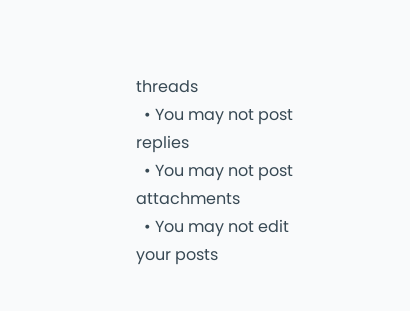threads
  • You may not post replies
  • You may not post attachments
  • You may not edit your posts